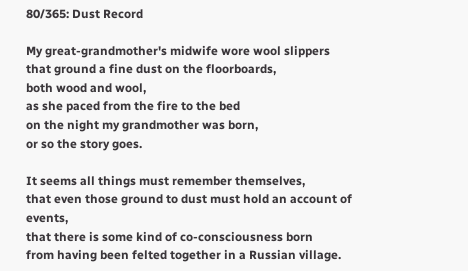80/365: Dust Record

My great-grandmother's midwife wore wool slippers
that ground a fine dust on the floorboards,
both wood and wool,
as she paced from the fire to the bed
on the night my grandmother was born,
or so the story goes.

It seems all things must remember themselves,
that even those ground to dust must hold an account of events,
that there is some kind of co-consciousness born
from having been felted together in a Russian village.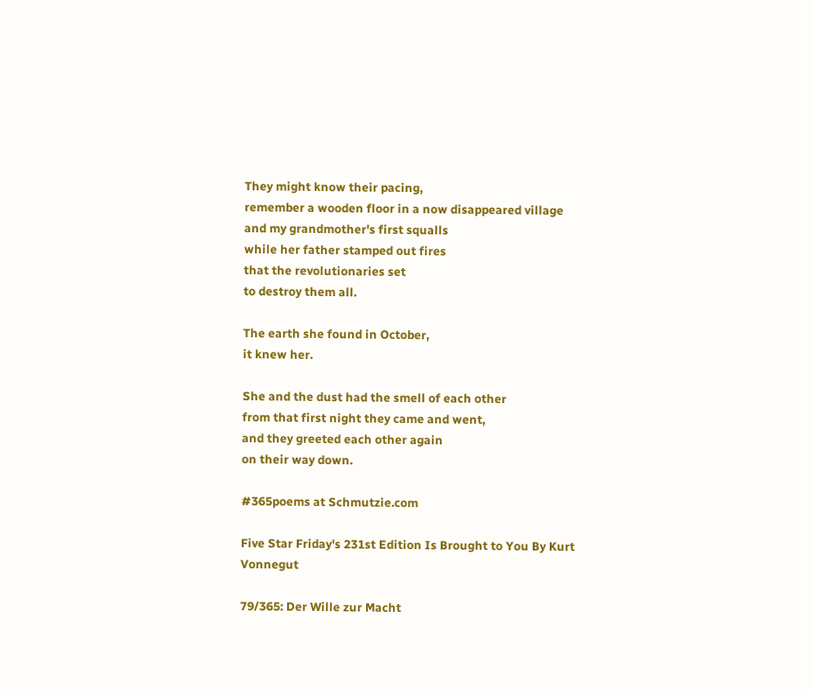They might know their pacing,
remember a wooden floor in a now disappeared village
and my grandmother's first squalls
while her father stamped out fires
that the revolutionaries set
to destroy them all.

The earth she found in October,
it knew her.

She and the dust had the smell of each other
from that first night they came and went,
and they greeted each other again
on their way down.

#365poems at Schmutzie.com

Five Star Friday's 231st Edition Is Brought to You By Kurt Vonnegut

79/365: Der Wille zur Macht